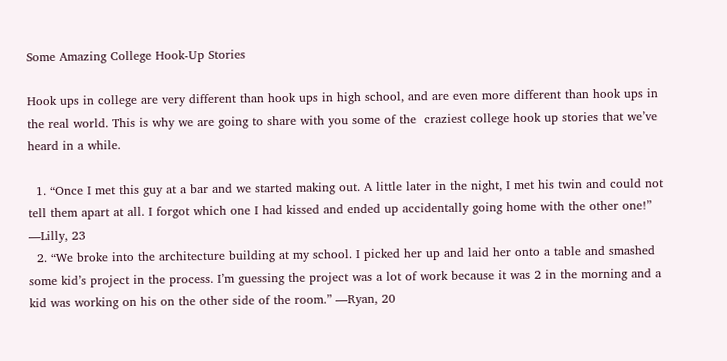Some Amazing College Hook-Up Stories

Hook ups in college are very different than hook ups in high school, and are even more different than hook ups in the real world. This is why we are going to share with you some of the  craziest college hook up stories that we’ve heard in a while.

  1. “Once I met this guy at a bar and we started making out. A little later in the night, I met his twin and could not tell them apart at all. I forgot which one I had kissed and ended up accidentally going home with the other one!” —Lilly, 23
  2. “We broke into the architecture building at my school. I picked her up and laid her onto a table and smashed some kid’s project in the process. I’m guessing the project was a lot of work because it was 2 in the morning and a kid was working on his on the other side of the room.” —Ryan, 20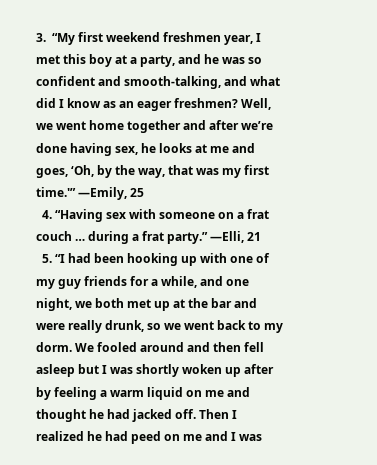3.  “My first weekend freshmen year, I met this boy at a party, and he was so confident and smooth-talking, and what did I know as an eager freshmen? Well, we went home together and after we’re done having sex, he looks at me and goes, ‘Oh, by the way, that was my first time.'” —Emily, 25
  4. “Having sex with someone on a frat couch … during a frat party.” —Elli, 21
  5. “I had been hooking up with one of my guy friends for a while, and one night, we both met up at the bar and were really drunk, so we went back to my dorm. We fooled around and then fell asleep but I was shortly woken up after by feeling a warm liquid on me and thought he had jacked off. Then I realized he had peed on me and I was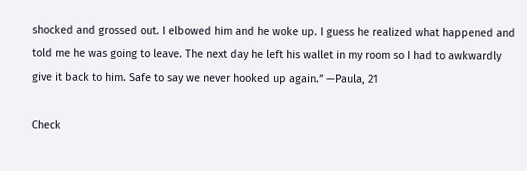shocked and grossed out. I elbowed him and he woke up. I guess he realized what happened and told me he was going to leave. The next day he left his wallet in my room so I had to awkwardly give it back to him. Safe to say we never hooked up again.” —Paula, 21

Check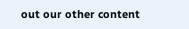out our other content